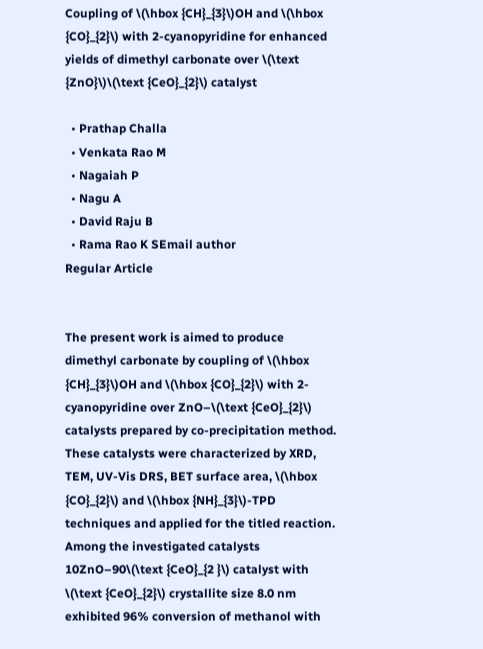Coupling of \(\hbox {CH}_{3}\)OH and \(\hbox {CO}_{2}\) with 2-cyanopyridine for enhanced yields of dimethyl carbonate over \(\text {ZnO}\)\(\text {CeO}_{2}\) catalyst

  • Prathap Challa
  • Venkata Rao M
  • Nagaiah P
  • Nagu A
  • David Raju B
  • Rama Rao K SEmail author
Regular Article


The present work is aimed to produce dimethyl carbonate by coupling of \(\hbox {CH}_{3}\)OH and \(\hbox {CO}_{2}\) with 2-cyanopyridine over ZnO–\(\text {CeO}_{2}\) catalysts prepared by co-precipitation method. These catalysts were characterized by XRD, TEM, UV-Vis DRS, BET surface area, \(\hbox {CO}_{2}\) and \(\hbox {NH}_{3}\)-TPD techniques and applied for the titled reaction. Among the investigated catalysts 10ZnO–90\(\text {CeO}_{2 }\) catalyst with \(\text {CeO}_{2}\) crystallite size 8.0 nm exhibited 96% conversion of methanol with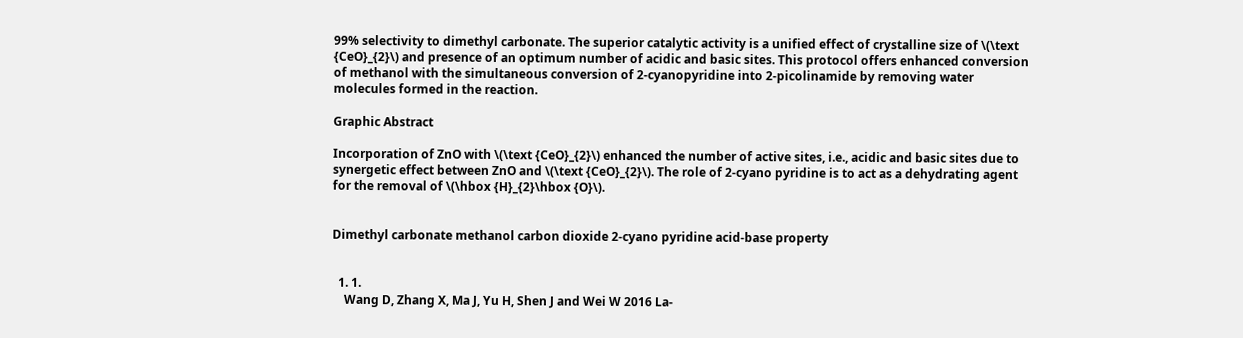99% selectivity to dimethyl carbonate. The superior catalytic activity is a unified effect of crystalline size of \(\text {CeO}_{2}\) and presence of an optimum number of acidic and basic sites. This protocol offers enhanced conversion of methanol with the simultaneous conversion of 2-cyanopyridine into 2-picolinamide by removing water molecules formed in the reaction.

Graphic Abstract

Incorporation of ZnO with \(\text {CeO}_{2}\) enhanced the number of active sites, i.e., acidic and basic sites due to synergetic effect between ZnO and \(\text {CeO}_{2}\). The role of 2-cyano pyridine is to act as a dehydrating agent for the removal of \(\hbox {H}_{2}\hbox {O}\).


Dimethyl carbonate methanol carbon dioxide 2-cyano pyridine acid-base property


  1. 1.
    Wang D, Zhang X, Ma J, Yu H, Shen J and Wei W 2016 La-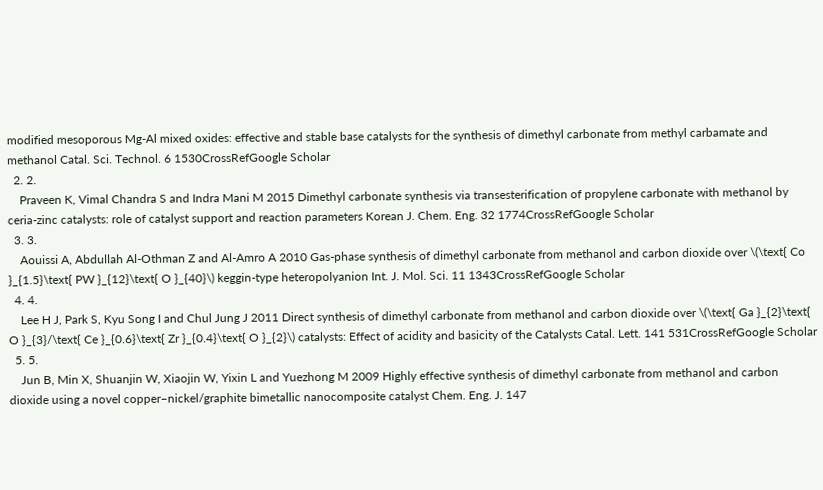modified mesoporous Mg-Al mixed oxides: effective and stable base catalysts for the synthesis of dimethyl carbonate from methyl carbamate and methanol Catal. Sci. Technol. 6 1530CrossRefGoogle Scholar
  2. 2.
    Praveen K, Vimal Chandra S and Indra Mani M 2015 Dimethyl carbonate synthesis via transesterification of propylene carbonate with methanol by ceria-zinc catalysts: role of catalyst support and reaction parameters Korean J. Chem. Eng. 32 1774CrossRefGoogle Scholar
  3. 3.
    Aouissi A, Abdullah Al-Othman Z and Al-Amro A 2010 Gas-phase synthesis of dimethyl carbonate from methanol and carbon dioxide over \(\text{ Co }_{1.5}\text{ PW }_{12}\text{ O }_{40}\) keggin-type heteropolyanion Int. J. Mol. Sci. 11 1343CrossRefGoogle Scholar
  4. 4.
    Lee H J, Park S, Kyu Song I and Chul Jung J 2011 Direct synthesis of dimethyl carbonate from methanol and carbon dioxide over \(\text{ Ga }_{2}\text{ O }_{3}/\text{ Ce }_{0.6}\text{ Zr }_{0.4}\text{ O }_{2}\) catalysts: Effect of acidity and basicity of the Catalysts Catal. Lett. 141 531CrossRefGoogle Scholar
  5. 5.
    Jun B, Min X, Shuanjin W, Xiaojin W, Yixin L and Yuezhong M 2009 Highly effective synthesis of dimethyl carbonate from methanol and carbon dioxide using a novel copper–nickel/graphite bimetallic nanocomposite catalyst Chem. Eng. J. 147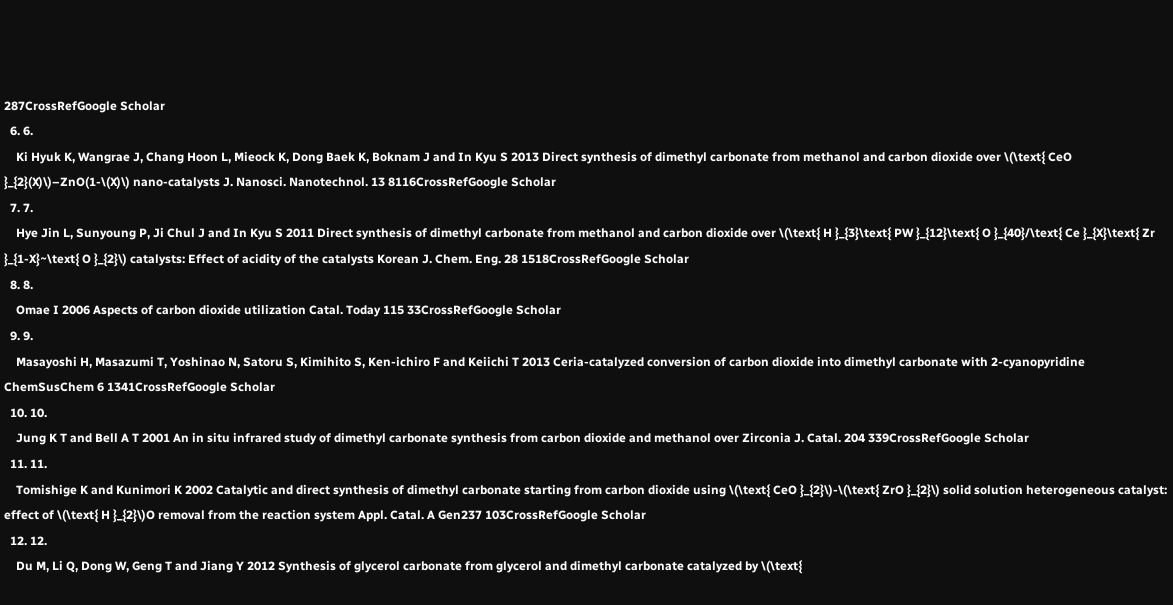287CrossRefGoogle Scholar
  6. 6.
    Ki Hyuk K, Wangrae J, Chang Hoon L, Mieock K, Dong Baek K, Boknam J and In Kyu S 2013 Direct synthesis of dimethyl carbonate from methanol and carbon dioxide over \(\text{ CeO }_{2}(X)\)–ZnO(1-\(X)\) nano-catalysts J. Nanosci. Nanotechnol. 13 8116CrossRefGoogle Scholar
  7. 7.
    Hye Jin L, Sunyoung P, Ji Chul J and In Kyu S 2011 Direct synthesis of dimethyl carbonate from methanol and carbon dioxide over \(\text{ H }_{3}\text{ PW }_{12}\text{ O }_{40}/\text{ Ce }_{X}\text{ Zr }_{1-X}~\text{ O }_{2}\) catalysts: Effect of acidity of the catalysts Korean J. Chem. Eng. 28 1518CrossRefGoogle Scholar
  8. 8.
    Omae I 2006 Aspects of carbon dioxide utilization Catal. Today 115 33CrossRefGoogle Scholar
  9. 9.
    Masayoshi H, Masazumi T, Yoshinao N, Satoru S, Kimihito S, Ken-ichiro F and Keiichi T 2013 Ceria-catalyzed conversion of carbon dioxide into dimethyl carbonate with 2-cyanopyridine ChemSusChem 6 1341CrossRefGoogle Scholar
  10. 10.
    Jung K T and Bell A T 2001 An in situ infrared study of dimethyl carbonate synthesis from carbon dioxide and methanol over Zirconia J. Catal. 204 339CrossRefGoogle Scholar
  11. 11.
    Tomishige K and Kunimori K 2002 Catalytic and direct synthesis of dimethyl carbonate starting from carbon dioxide using \(\text{ CeO }_{2}\)-\(\text{ ZrO }_{2}\) solid solution heterogeneous catalyst: effect of \(\text{ H }_{2}\)O removal from the reaction system Appl. Catal. A Gen237 103CrossRefGoogle Scholar
  12. 12.
    Du M, Li Q, Dong W, Geng T and Jiang Y 2012 Synthesis of glycerol carbonate from glycerol and dimethyl carbonate catalyzed by \(\text{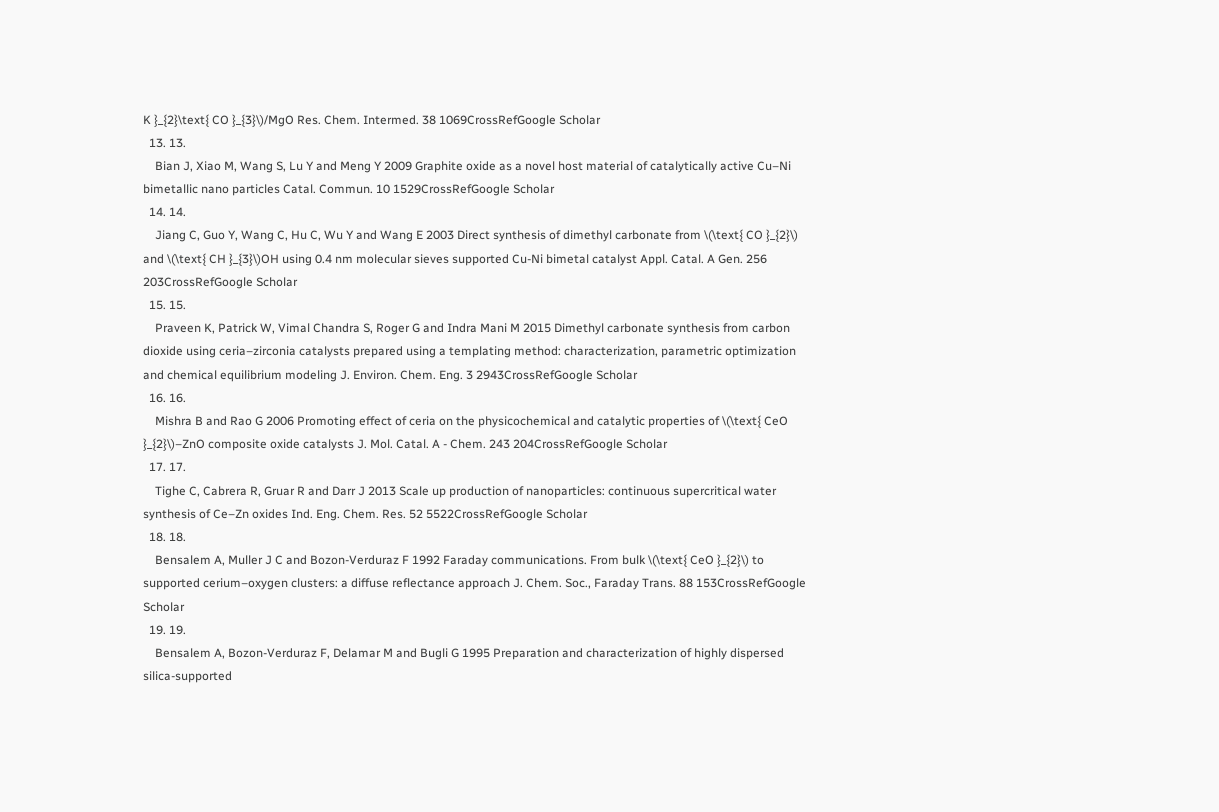K }_{2}\text{ CO }_{3}\)/MgO Res. Chem. Intermed. 38 1069CrossRefGoogle Scholar
  13. 13.
    Bian J, Xiao M, Wang S, Lu Y and Meng Y 2009 Graphite oxide as a novel host material of catalytically active Cu–Ni bimetallic nano particles Catal. Commun. 10 1529CrossRefGoogle Scholar
  14. 14.
    Jiang C, Guo Y, Wang C, Hu C, Wu Y and Wang E 2003 Direct synthesis of dimethyl carbonate from \(\text{ CO }_{2}\) and \(\text{ CH }_{3}\)OH using 0.4 nm molecular sieves supported Cu-Ni bimetal catalyst Appl. Catal. A Gen. 256 203CrossRefGoogle Scholar
  15. 15.
    Praveen K, Patrick W, Vimal Chandra S, Roger G and Indra Mani M 2015 Dimethyl carbonate synthesis from carbon dioxide using ceria–zirconia catalysts prepared using a templating method: characterization, parametric optimization and chemical equilibrium modeling J. Environ. Chem. Eng. 3 2943CrossRefGoogle Scholar
  16. 16.
    Mishra B and Rao G 2006 Promoting effect of ceria on the physicochemical and catalytic properties of \(\text{ CeO }_{2}\)–ZnO composite oxide catalysts J. Mol. Catal. A - Chem. 243 204CrossRefGoogle Scholar
  17. 17.
    Tighe C, Cabrera R, Gruar R and Darr J 2013 Scale up production of nanoparticles: continuous supercritical water synthesis of Ce–Zn oxides Ind. Eng. Chem. Res. 52 5522CrossRefGoogle Scholar
  18. 18.
    Bensalem A, Muller J C and Bozon-Verduraz F 1992 Faraday communications. From bulk \(\text{ CeO }_{2}\) to supported cerium–oxygen clusters: a diffuse reflectance approach J. Chem. Soc., Faraday Trans. 88 153CrossRefGoogle Scholar
  19. 19.
    Bensalem A, Bozon-Verduraz F, Delamar M and Bugli G 1995 Preparation and characterization of highly dispersed silica-supported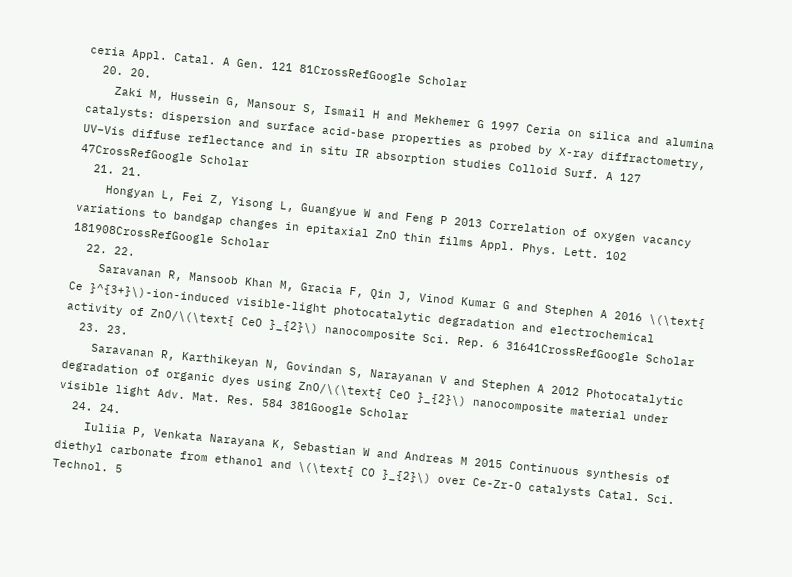ceria Appl. Catal. A Gen. 121 81CrossRefGoogle Scholar
  20. 20.
    Zaki M, Hussein G, Mansour S, Ismail H and Mekhemer G 1997 Ceria on silica and alumina catalysts: dispersion and surface acid-base properties as probed by X-ray diffractometry, UV–Vis diffuse reflectance and in situ IR absorption studies Colloid Surf. A 127 47CrossRefGoogle Scholar
  21. 21.
    Hongyan L, Fei Z, Yisong L, Guangyue W and Feng P 2013 Correlation of oxygen vacancy variations to bandgap changes in epitaxial ZnO thin films Appl. Phys. Lett. 102 181908CrossRefGoogle Scholar
  22. 22.
    Saravanan R, Mansoob Khan M, Gracia F, Qin J, Vinod Kumar G and Stephen A 2016 \(\text{ Ce }^{3+}\)-ion-induced visible-light photocatalytic degradation and electrochemical activity of ZnO/\(\text{ CeO }_{2}\) nanocomposite Sci. Rep. 6 31641CrossRefGoogle Scholar
  23. 23.
    Saravanan R, Karthikeyan N, Govindan S, Narayanan V and Stephen A 2012 Photocatalytic degradation of organic dyes using ZnO/\(\text{ CeO }_{2}\) nanocomposite material under visible light Adv. Mat. Res. 584 381Google Scholar
  24. 24.
    Iuliia P, Venkata Narayana K, Sebastian W and Andreas M 2015 Continuous synthesis of diethyl carbonate from ethanol and \(\text{ CO }_{2}\) over Ce-Zr-O catalysts Catal. Sci. Technol. 5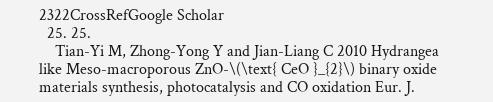2322CrossRefGoogle Scholar
  25. 25.
    Tian-Yi M, Zhong-Yong Y and Jian-Liang C 2010 Hydrangea like Meso-macroporous ZnO-\(\text{ CeO }_{2}\) binary oxide materials synthesis, photocatalysis and CO oxidation Eur. J.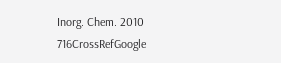Inorg. Chem. 2010 716CrossRefGoogle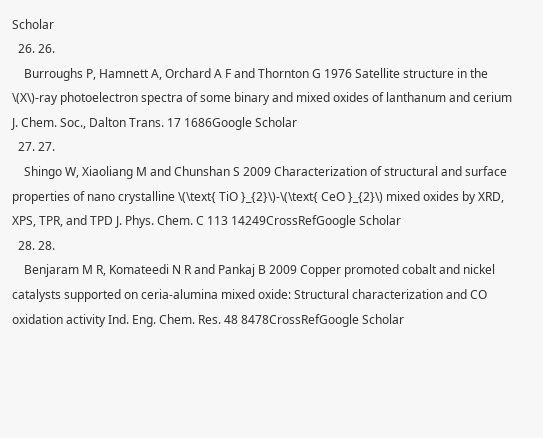Scholar
  26. 26.
    Burroughs P, Hamnett A, Orchard A F and Thornton G 1976 Satellite structure in the \(X\)-ray photoelectron spectra of some binary and mixed oxides of lanthanum and cerium J. Chem. Soc., Dalton Trans. 17 1686Google Scholar
  27. 27.
    Shingo W, Xiaoliang M and Chunshan S 2009 Characterization of structural and surface properties of nano crystalline \(\text{ TiO }_{2}\)-\(\text{ CeO }_{2}\) mixed oxides by XRD, XPS, TPR, and TPD J. Phys. Chem. C 113 14249CrossRefGoogle Scholar
  28. 28.
    Benjaram M R, Komateedi N R and Pankaj B 2009 Copper promoted cobalt and nickel catalysts supported on ceria-alumina mixed oxide: Structural characterization and CO oxidation activity Ind. Eng. Chem. Res. 48 8478CrossRefGoogle Scholar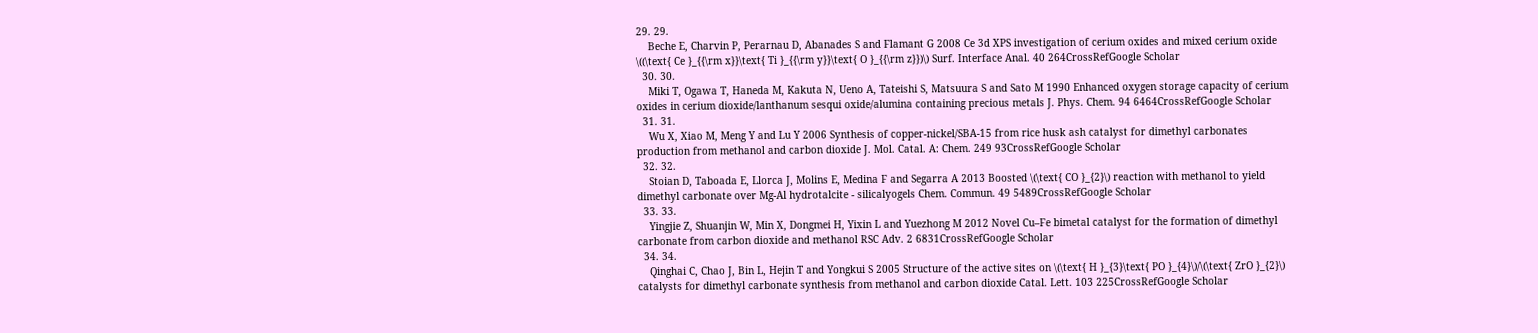29. 29.
    Beche E, Charvin P, Perarnau D, Abanades S and Flamant G 2008 Ce 3d XPS investigation of cerium oxides and mixed cerium oxide \((\text{ Ce }_{{\rm x}}\text{ Ti }_{{\rm y}}\text{ O }_{{\rm z}})\) Surf. Interface Anal. 40 264CrossRefGoogle Scholar
  30. 30.
    Miki T, Ogawa T, Haneda M, Kakuta N, Ueno A, Tateishi S, Matsuura S and Sato M 1990 Enhanced oxygen storage capacity of cerium oxides in cerium dioxide/lanthanum sesqui oxide/alumina containing precious metals J. Phys. Chem. 94 6464CrossRefGoogle Scholar
  31. 31.
    Wu X, Xiao M, Meng Y and Lu Y 2006 Synthesis of copper-nickel/SBA-15 from rice husk ash catalyst for dimethyl carbonates production from methanol and carbon dioxide J. Mol. Catal. A: Chem. 249 93CrossRefGoogle Scholar
  32. 32.
    Stoian D, Taboada E, Llorca J, Molins E, Medina F and Segarra A 2013 Boosted \(\text{ CO }_{2}\) reaction with methanol to yield dimethyl carbonate over Mg-Al hydrotalcite - silicalyogels Chem. Commun. 49 5489CrossRefGoogle Scholar
  33. 33.
    Yingjie Z, Shuanjin W, Min X, Dongmei H, Yixin L and Yuezhong M 2012 Novel Cu–Fe bimetal catalyst for the formation of dimethyl carbonate from carbon dioxide and methanol RSC Adv. 2 6831CrossRefGoogle Scholar
  34. 34.
    Qinghai C, Chao J, Bin L, Hejin T and Yongkui S 2005 Structure of the active sites on \(\text{ H }_{3}\text{ PO }_{4}\)/\(\text{ ZrO }_{2}\) catalysts for dimethyl carbonate synthesis from methanol and carbon dioxide Catal. Lett. 103 225CrossRefGoogle Scholar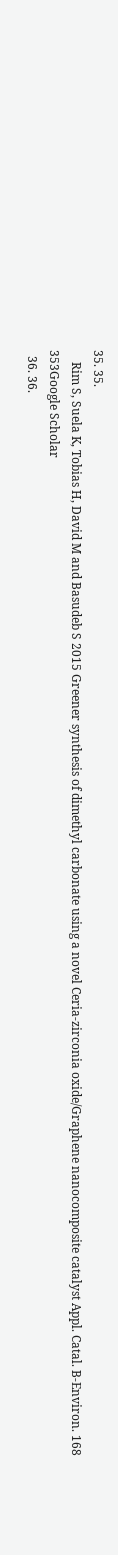35. 35.
    Rim S, Suela K, Tobias H, David M and Basudeb S 2015 Greener synthesis of dimethyl carbonate using a novel Ceria-zirconia oxide/Graphene nanocomposite catalyst Appl. Catal. B-Environ. 168 353Google Scholar
  36. 36.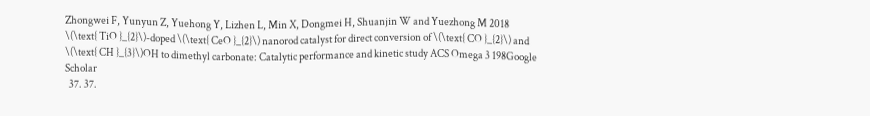Zhongwei F, Yunyun Z, Yuehong Y, Lizhen L, Min X, Dongmei H, Shuanjin W and Yuezhong M 2018 \(\text{ TiO }_{2}\)-doped \(\text{ CeO }_{2}\) nanorod catalyst for direct conversion of \(\text{ CO }_{2}\) and \(\text{ CH }_{3}\)OH to dimethyl carbonate: Catalytic performance and kinetic study ACS Omega 3 198Google Scholar
  37. 37.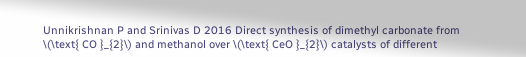Unnikrishnan P and Srinivas D 2016 Direct synthesis of dimethyl carbonate from \(\text{ CO }_{2}\) and methanol over \(\text{ CeO }_{2}\) catalysts of different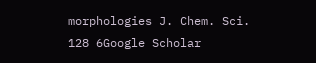morphologies J. Chem. Sci. 128 6Google Scholar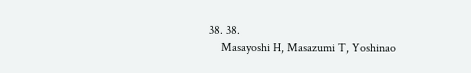38. 38.
    Masayoshi H, Masazumi T, Yoshinao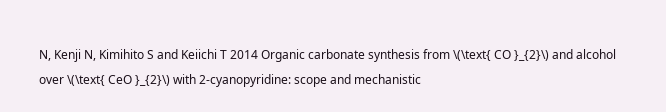N, Kenji N, Kimihito S and Keiichi T 2014 Organic carbonate synthesis from \(\text{ CO }_{2}\) and alcohol over \(\text{ CeO }_{2}\) with 2-cyanopyridine: scope and mechanistic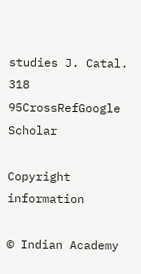studies J. Catal. 318 95CrossRefGoogle Scholar

Copyright information

© Indian Academy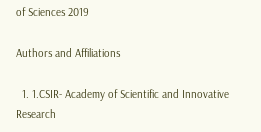of Sciences 2019

Authors and Affiliations

  1. 1.CSIR- Academy of Scientific and Innovative Research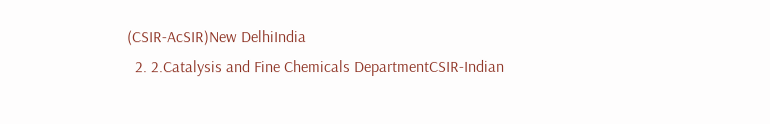(CSIR-AcSIR)New DelhiIndia
  2. 2.Catalysis and Fine Chemicals DepartmentCSIR-Indian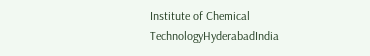Institute of Chemical TechnologyHyderabadIndia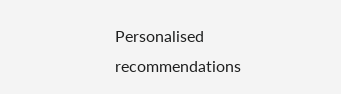Personalised recommendations